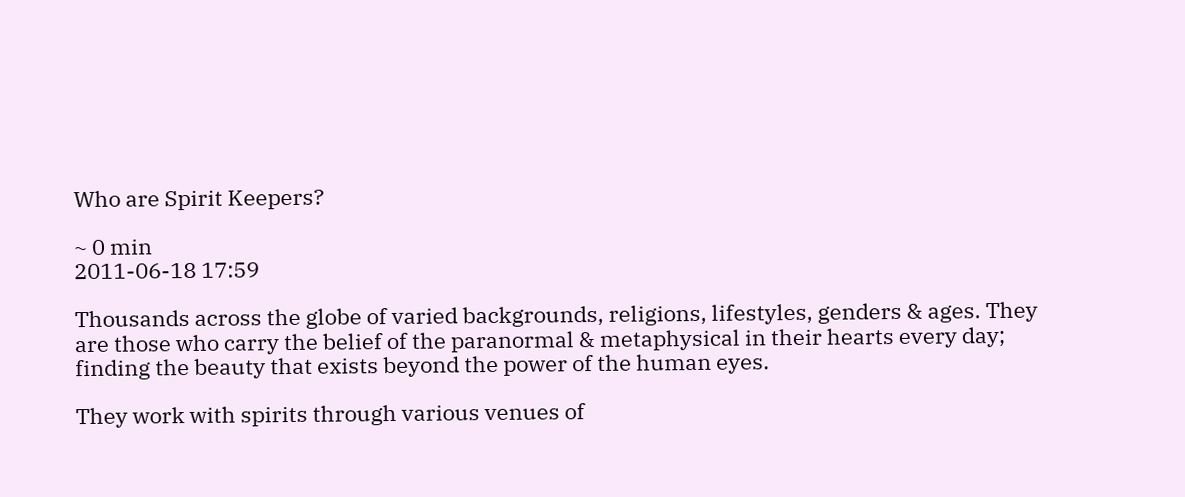Who are Spirit Keepers?

~ 0 min
2011-06-18 17:59

Thousands across the globe of varied backgrounds, religions, lifestyles, genders & ages. They are those who carry the belief of the paranormal & metaphysical in their hearts every day; finding the beauty that exists beyond the power of the human eyes.

They work with spirits through various venues of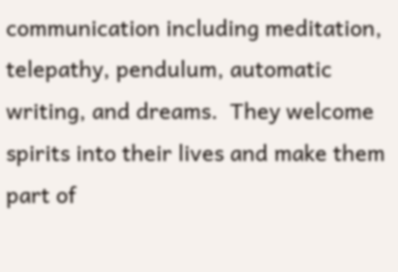communication including meditation, telepathy, pendulum, automatic writing, and dreams.  They welcome spirits into their lives and make them part of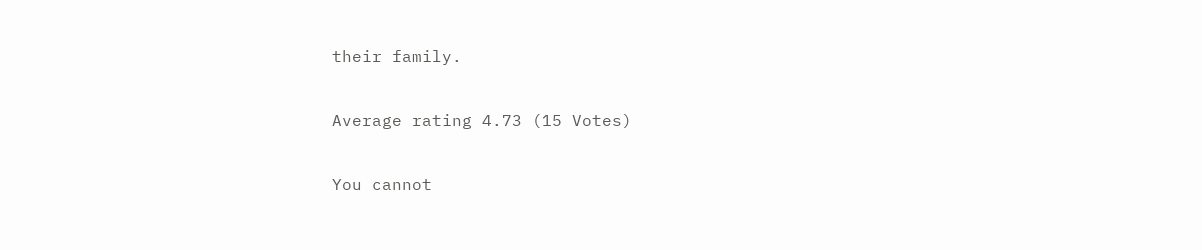their family.

Average rating 4.73 (15 Votes)

You cannot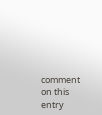comment on this entry